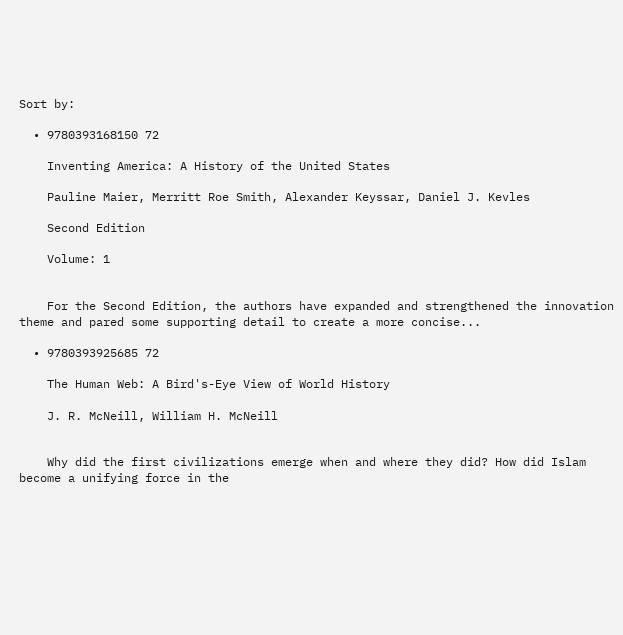Sort by:

  • 9780393168150 72

    Inventing America: A History of the United States

    Pauline Maier, Merritt Roe Smith, Alexander Keyssar, Daniel J. Kevles

    Second Edition

    Volume: 1


    For the Second Edition, the authors have expanded and strengthened the innovation theme and pared some supporting detail to create a more concise...

  • 9780393925685 72

    The Human Web: A Bird's-Eye View of World History

    J. R. McNeill, William H. McNeill


    Why did the first civilizations emerge when and where they did? How did Islam become a unifying force in the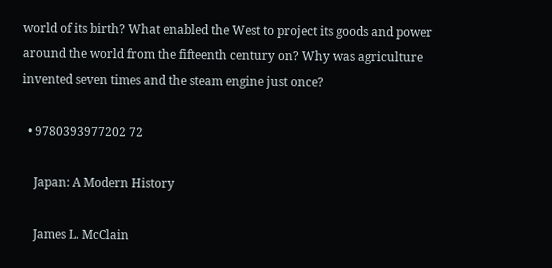world of its birth? What enabled the West to project its goods and power around the world from the fifteenth century on? Why was agriculture invented seven times and the steam engine just once?

  • 9780393977202 72

    Japan: A Modern History

    James L. McClain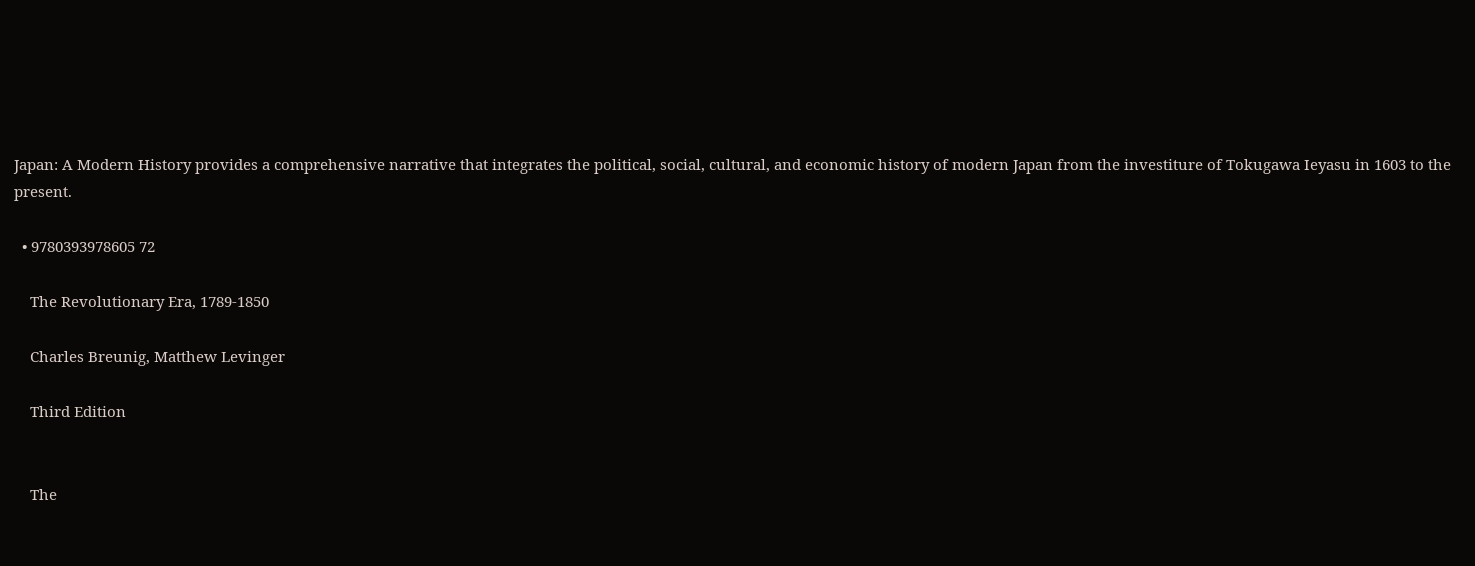Japan: A Modern History provides a comprehensive narrative that integrates the political, social, cultural, and economic history of modern Japan from the investiture of Tokugawa Ieyasu in 1603 to the present.

  • 9780393978605 72

    The Revolutionary Era, 1789-1850

    Charles Breunig, Matthew Levinger

    Third Edition


    The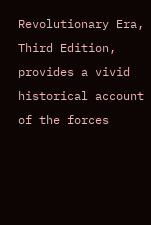Revolutionary Era, Third Edition, provides a vivid historical account of the forces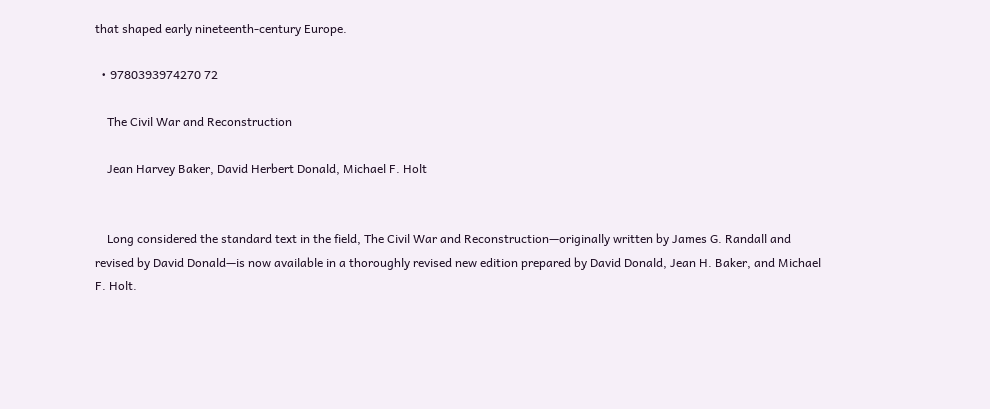that shaped early nineteenth-century Europe.

  • 9780393974270 72

    The Civil War and Reconstruction

    Jean Harvey Baker, David Herbert Donald, Michael F. Holt


    Long considered the standard text in the field, The Civil War and Reconstruction—originally written by James G. Randall and revised by David Donald—is now available in a thoroughly revised new edition prepared by David Donald, Jean H. Baker, and Michael F. Holt.